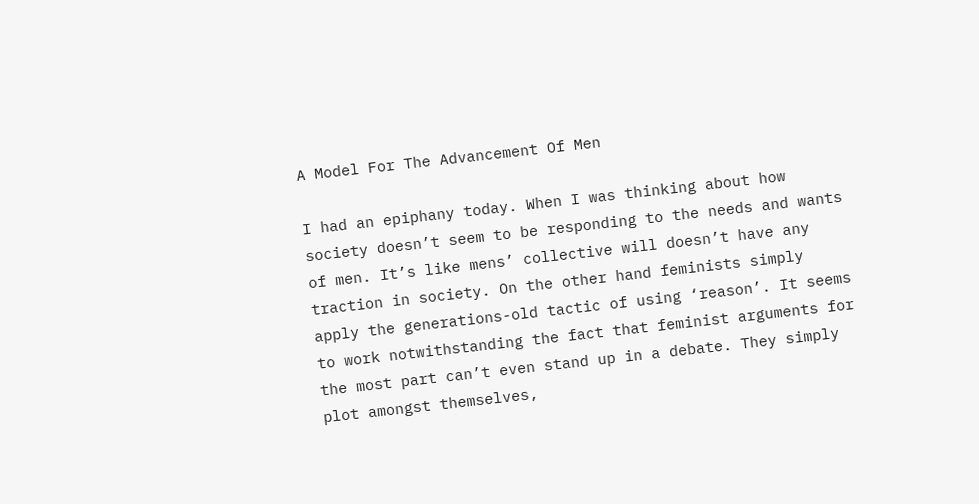A Model For The Advancement Of Men

I had an epiphany today. When I was thinking about how society doesn’t seem to be responding to the needs and wants of men. It’s like mens’ collective will doesn’t have any traction in society. On the other hand feminists simply apply the generations-old tactic of using ‘reason’. It seems to work notwithstanding the fact that feminist arguments for the most part can’t even stand up in a debate. They simply plot amongst themselves,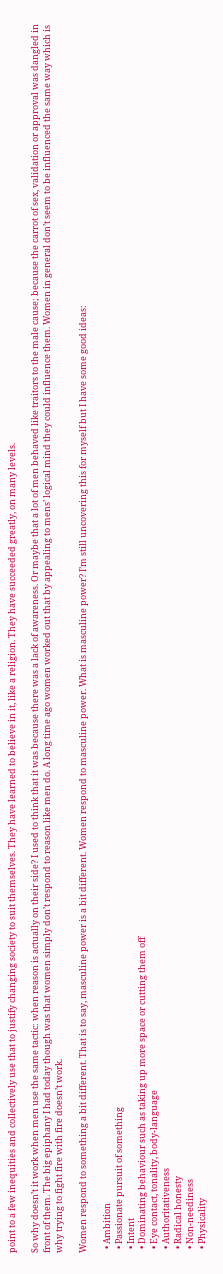point to a few inequities and collectively use that to justify changing society to suit themselves. They have learned to believe in it, like a religion. They have succeeded greatly, on many levels.

So why doesn’t it work when men use the same tactic: when reason is actually on their side? I used to think that it was because there was a lack of awareness. Or maybe that a lot of men behaved like traitors to the male cause; because the carrot of sex, validation or approval was dangled in front of them. The big epiphany I had today though was that women simply don’t respond to reason like men do. A long time ago women worked out that by appealing to mens’ logical mind they could influence them. Women in general don’t seem to be influenced the same way which is why trying to fight fire with fire doesn’t work.

Women respond to something a bit different. That is to say, masculine power is a bit different. Women respond to masculine power. What is masculine power? I’m still uncovering this for myself but I have some good ideas:

  • Ambition
  • Passionate pursuit of something
  • Intent
  • Dominating behaviour such as taking up more space or cutting them off
  • Eye contact, tonality, body-language
  • Authoritativeness
  • Radical honesty
  • Non-neediness
  • Physicality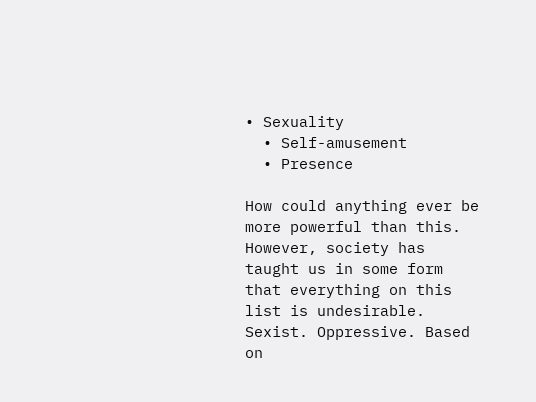• Sexuality
  • Self-amusement
  • Presence

How could anything ever be more powerful than this. However, society has taught us in some form that everything on this list is undesirable. Sexist. Oppressive. Based on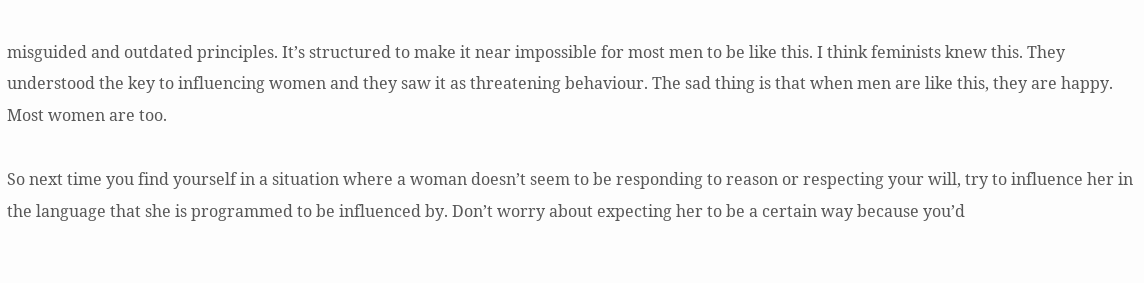misguided and outdated principles. It’s structured to make it near impossible for most men to be like this. I think feminists knew this. They understood the key to influencing women and they saw it as threatening behaviour. The sad thing is that when men are like this, they are happy. Most women are too.

So next time you find yourself in a situation where a woman doesn’t seem to be responding to reason or respecting your will, try to influence her in the language that she is programmed to be influenced by. Don’t worry about expecting her to be a certain way because you’d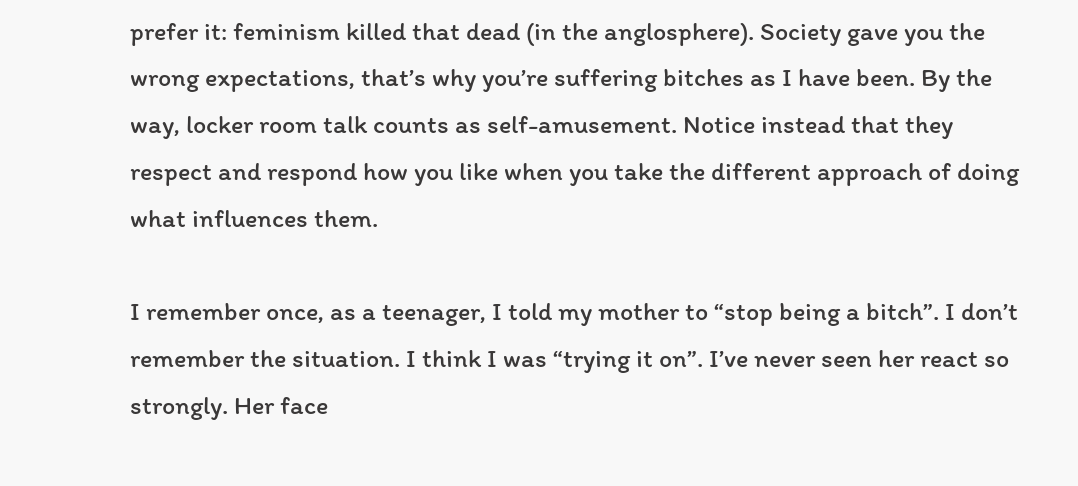prefer it: feminism killed that dead (in the anglosphere). Society gave you the wrong expectations, that’s why you’re suffering bitches as I have been. By the way, locker room talk counts as self-amusement. Notice instead that they respect and respond how you like when you take the different approach of doing what influences them.

I remember once, as a teenager, I told my mother to “stop being a bitch”. I don’t remember the situation. I think I was “trying it on”. I’ve never seen her react so strongly. Her face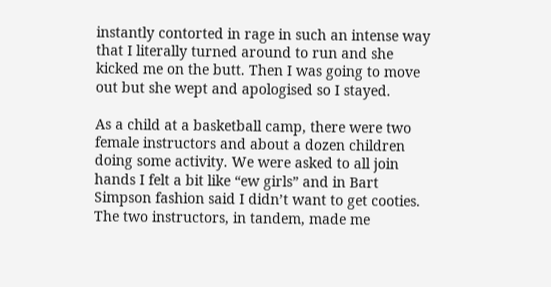instantly contorted in rage in such an intense way that I literally turned around to run and she kicked me on the butt. Then I was going to move out but she wept and apologised so I stayed.

As a child at a basketball camp, there were two female instructors and about a dozen children doing some activity. We were asked to all join hands I felt a bit like “ew girls” and in Bart Simpson fashion said I didn’t want to get cooties. The two instructors, in tandem, made me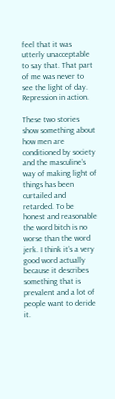feel that it was utterly unacceptable to say that. That part of me was never to see the light of day. Repression in action.

These two stories show something about how men are conditioned by society and the masculine’s way of making light of things has been curtailed and retarded. To be honest and reasonable the word bitch is no worse than the word jerk. I think it’s a very good word actually because it describes something that is prevalent and a lot of people want to deride it.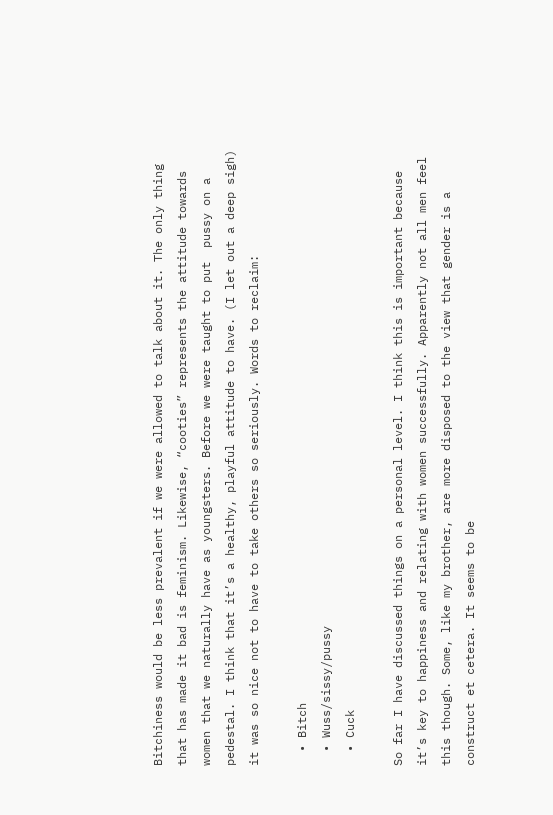Bitchiness would be less prevalent if we were allowed to talk about it. The only thing that has made it bad is feminism. Likewise, “cooties” represents the attitude towards women that we naturally have as youngsters. Before we were taught to put  pussy on a pedestal. I think that it’s a healthy, playful attitude to have. (I let out a deep sigh) it was so nice not to have to take others so seriously. Words to reclaim:

  • Bitch
  • Wuss/sissy/pussy
  • Cuck

So far I have discussed things on a personal level. I think this is important because it’s key to happiness and relating with women successfully. Apparently not all men feel this though. Some, like my brother, are more disposed to the view that gender is a construct et cetera. It seems to be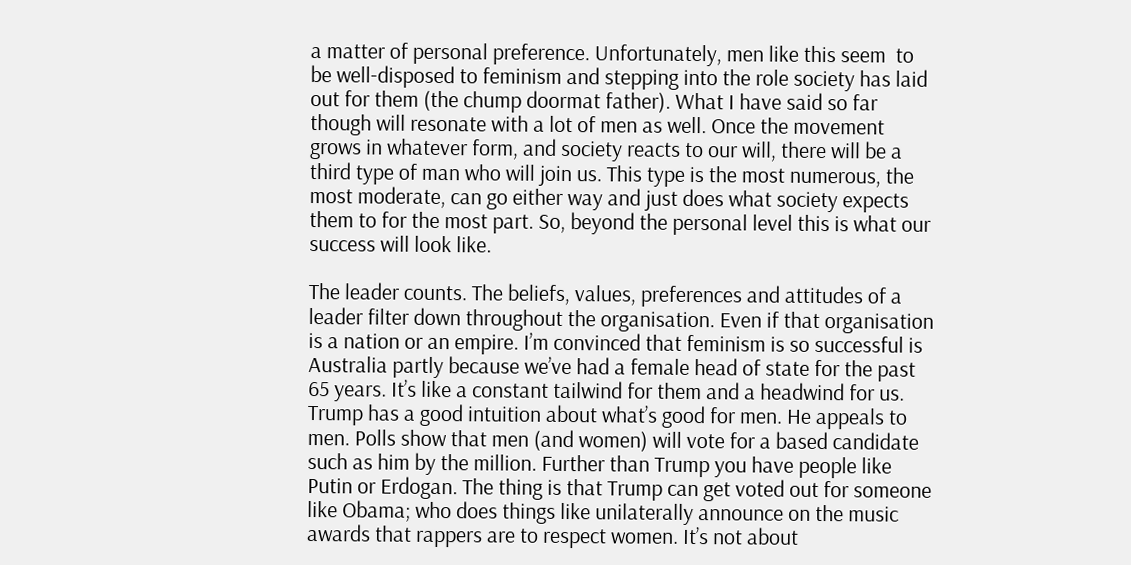a matter of personal preference. Unfortunately, men like this seem  to be well-disposed to feminism and stepping into the role society has laid out for them (the chump doormat father). What I have said so far though will resonate with a lot of men as well. Once the movement grows in whatever form, and society reacts to our will, there will be a third type of man who will join us. This type is the most numerous, the most moderate, can go either way and just does what society expects them to for the most part. So, beyond the personal level this is what our success will look like.

The leader counts. The beliefs, values, preferences and attitudes of a leader filter down throughout the organisation. Even if that organisation is a nation or an empire. I’m convinced that feminism is so successful is Australia partly because we’ve had a female head of state for the past 65 years. It’s like a constant tailwind for them and a headwind for us. Trump has a good intuition about what’s good for men. He appeals to men. Polls show that men (and women) will vote for a based candidate such as him by the million. Further than Trump you have people like Putin or Erdogan. The thing is that Trump can get voted out for someone like Obama; who does things like unilaterally announce on the music awards that rappers are to respect women. It’s not about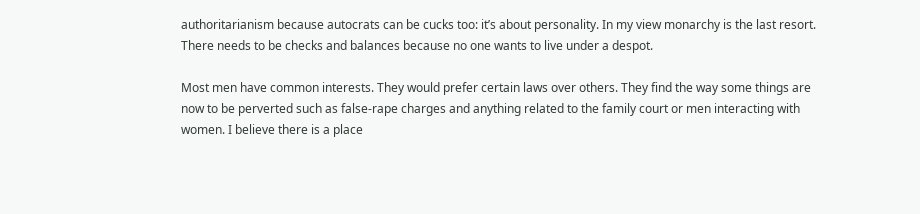authoritarianism because autocrats can be cucks too: it’s about personality. In my view monarchy is the last resort. There needs to be checks and balances because no one wants to live under a despot.

Most men have common interests. They would prefer certain laws over others. They find the way some things are now to be perverted such as false-rape charges and anything related to the family court or men interacting with women. I believe there is a place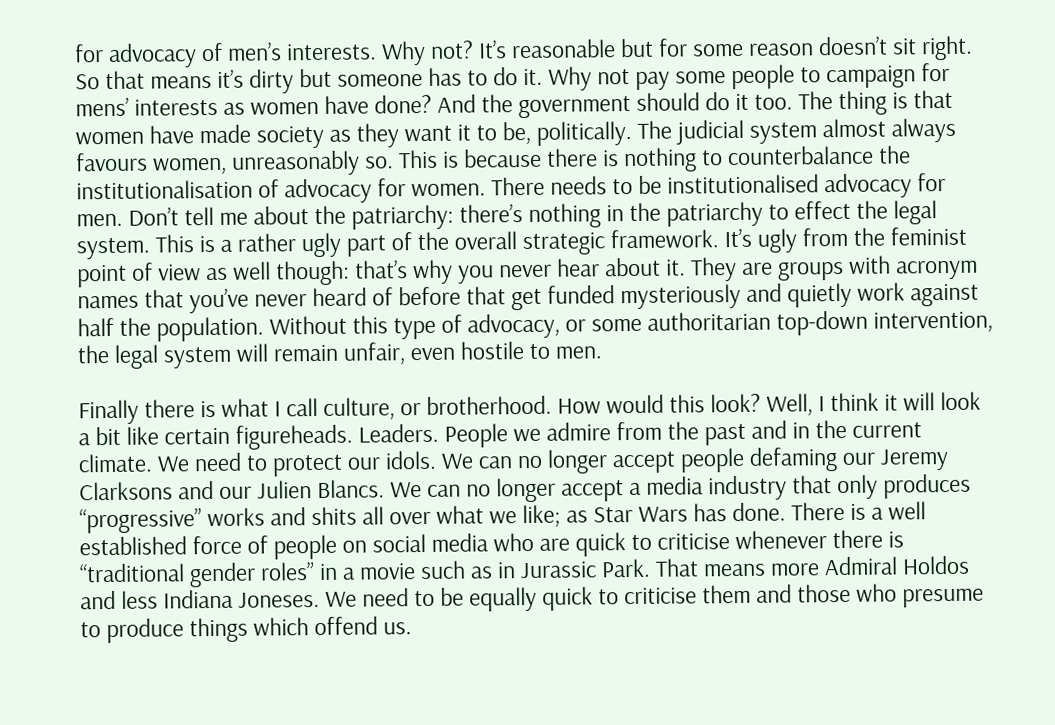for advocacy of men’s interests. Why not? It’s reasonable but for some reason doesn’t sit right. So that means it’s dirty but someone has to do it. Why not pay some people to campaign for mens’ interests as women have done? And the government should do it too. The thing is that women have made society as they want it to be, politically. The judicial system almost always favours women, unreasonably so. This is because there is nothing to counterbalance the institutionalisation of advocacy for women. There needs to be institutionalised advocacy for men. Don’t tell me about the patriarchy: there’s nothing in the patriarchy to effect the legal system. This is a rather ugly part of the overall strategic framework. It’s ugly from the feminist point of view as well though: that’s why you never hear about it. They are groups with acronym names that you’ve never heard of before that get funded mysteriously and quietly work against half the population. Without this type of advocacy, or some authoritarian top-down intervention, the legal system will remain unfair, even hostile to men.

Finally there is what I call culture, or brotherhood. How would this look? Well, I think it will look a bit like certain figureheads. Leaders. People we admire from the past and in the current climate. We need to protect our idols. We can no longer accept people defaming our Jeremy Clarksons and our Julien Blancs. We can no longer accept a media industry that only produces “progressive” works and shits all over what we like; as Star Wars has done. There is a well established force of people on social media who are quick to criticise whenever there is “traditional gender roles” in a movie such as in Jurassic Park. That means more Admiral Holdos and less Indiana Joneses. We need to be equally quick to criticise them and those who presume to produce things which offend us.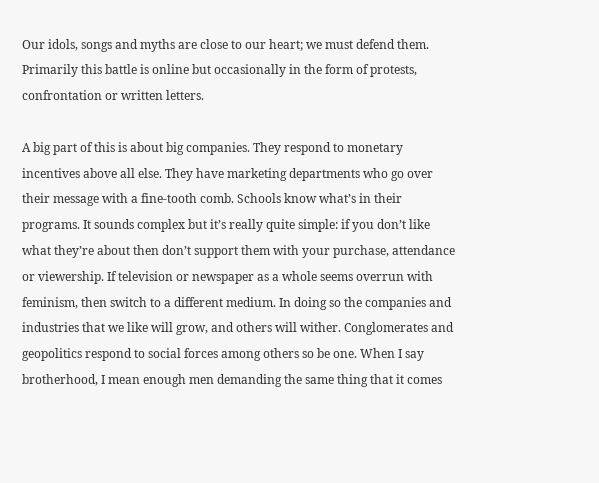Our idols, songs and myths are close to our heart; we must defend them. Primarily this battle is online but occasionally in the form of protests, confrontation or written letters.

A big part of this is about big companies. They respond to monetary incentives above all else. They have marketing departments who go over their message with a fine-tooth comb. Schools know what’s in their programs. It sounds complex but it’s really quite simple: if you don’t like what they’re about then don’t support them with your purchase, attendance or viewership. If television or newspaper as a whole seems overrun with feminism, then switch to a different medium. In doing so the companies and industries that we like will grow, and others will wither. Conglomerates and geopolitics respond to social forces among others so be one. When I say brotherhood, I mean enough men demanding the same thing that it comes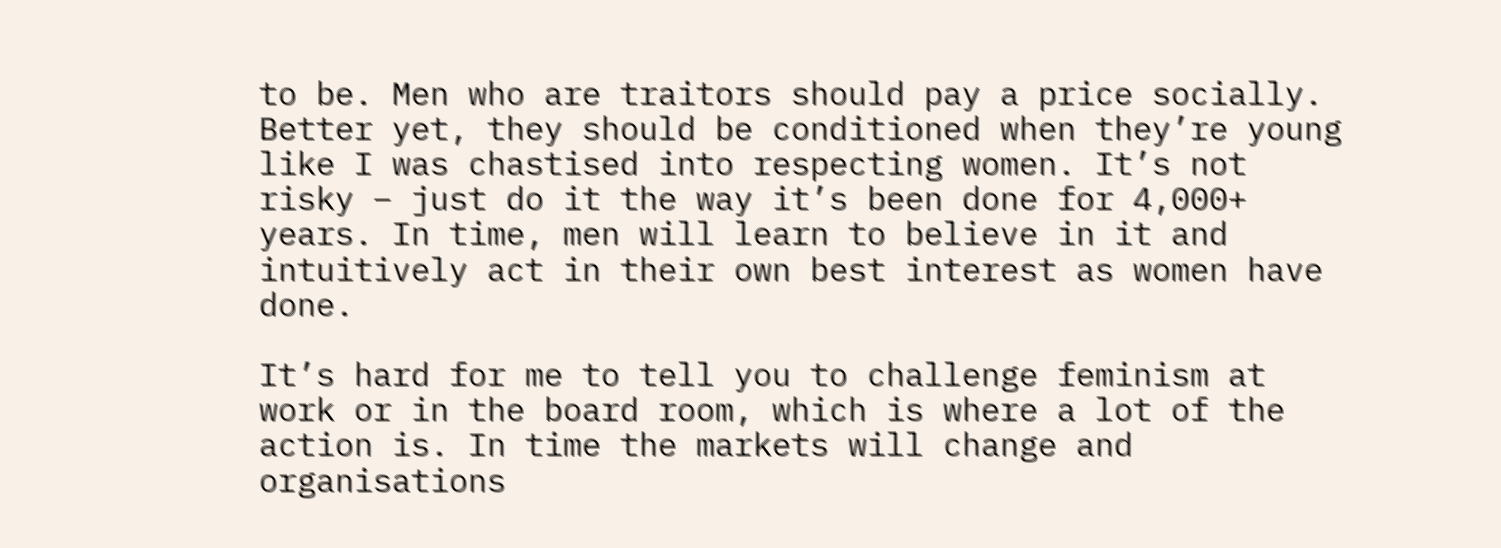to be. Men who are traitors should pay a price socially. Better yet, they should be conditioned when they’re young like I was chastised into respecting women. It’s not risky – just do it the way it’s been done for 4,000+ years. In time, men will learn to believe in it and intuitively act in their own best interest as women have done.

It’s hard for me to tell you to challenge feminism at work or in the board room, which is where a lot of the action is. In time the markets will change and organisations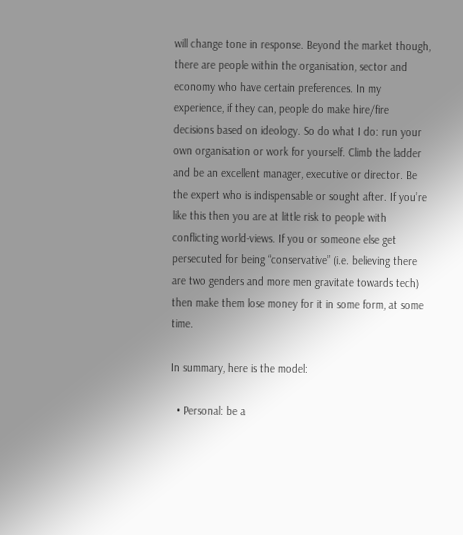will change tone in response. Beyond the market though, there are people within the organisation, sector and economy who have certain preferences. In my experience, if they can, people do make hire/fire decisions based on ideology. So do what I do: run your own organisation or work for yourself. Climb the ladder and be an excellent manager, executive or director. Be the expert who is indispensable or sought after. If you’re like this then you are at little risk to people with conflicting world-views. If you or someone else get persecuted for being “conservative” (i.e. believing there are two genders and more men gravitate towards tech) then make them lose money for it in some form, at some time.

In summary, here is the model:

  • Personal: be a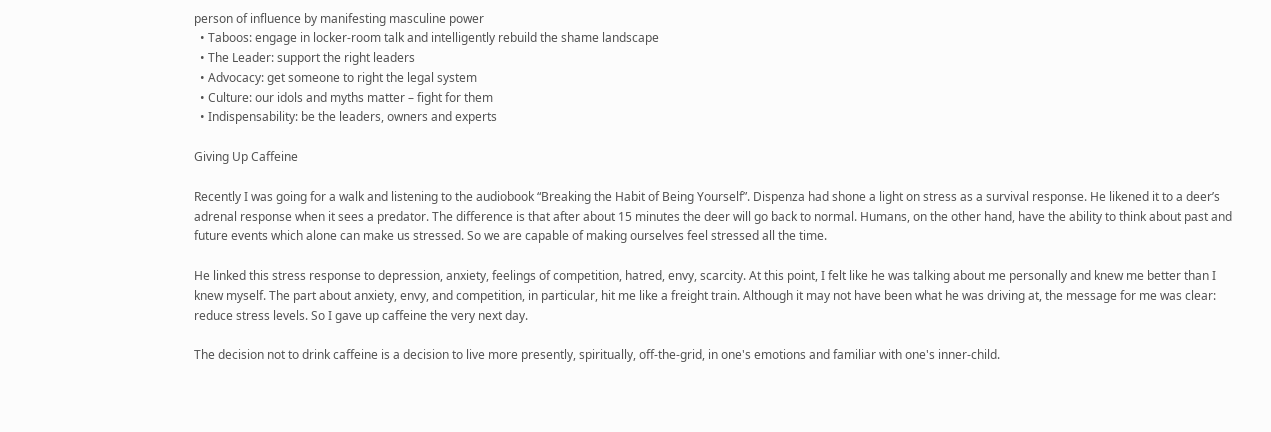person of influence by manifesting masculine power
  • Taboos: engage in locker-room talk and intelligently rebuild the shame landscape
  • The Leader: support the right leaders
  • Advocacy: get someone to right the legal system
  • Culture: our idols and myths matter – fight for them
  • Indispensability: be the leaders, owners and experts

Giving Up Caffeine

Recently I was going for a walk and listening to the audiobook “Breaking the Habit of Being Yourself”. Dispenza had shone a light on stress as a survival response. He likened it to a deer’s adrenal response when it sees a predator. The difference is that after about 15 minutes the deer will go back to normal. Humans, on the other hand, have the ability to think about past and future events which alone can make us stressed. So we are capable of making ourselves feel stressed all the time.

He linked this stress response to depression, anxiety, feelings of competition, hatred, envy, scarcity. At this point, I felt like he was talking about me personally and knew me better than I knew myself. The part about anxiety, envy, and competition, in particular, hit me like a freight train. Although it may not have been what he was driving at, the message for me was clear: reduce stress levels. So I gave up caffeine the very next day.

The decision not to drink caffeine is a decision to live more presently, spiritually, off-the-grid, in one's emotions and familiar with one's inner-child.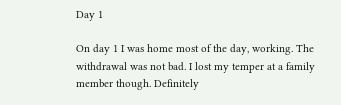Day 1

On day 1 I was home most of the day, working. The withdrawal was not bad. I lost my temper at a family member though. Definitely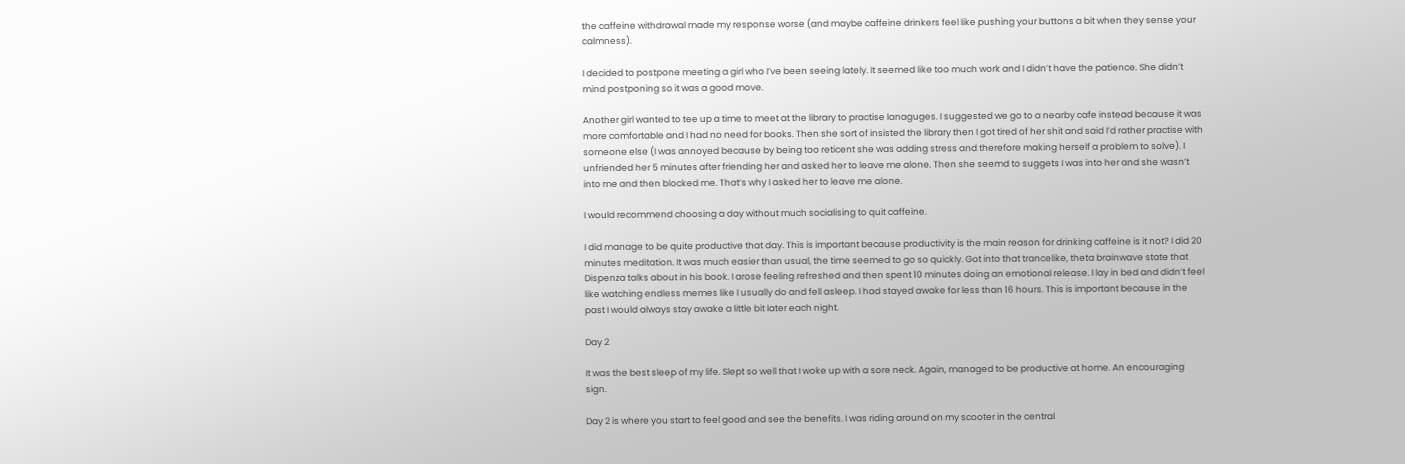the caffeine withdrawal made my response worse (and maybe caffeine drinkers feel like pushing your buttons a bit when they sense your calmness).

I decided to postpone meeting a girl who I’ve been seeing lately. It seemed like too much work and I didn’t have the patience. She didn’t mind postponing so it was a good move.

Another girl wanted to tee up a time to meet at the library to practise lanaguges. I suggested we go to a nearby cafe instead because it was more comfortable and I had no need for books. Then she sort of insisted the library then I got tired of her shit and said I’d rather practise with someone else (I was annoyed because by being too reticent she was adding stress and therefore making herself a problem to solve). I unfriended her 5 minutes after friending her and asked her to leave me alone. Then she seemd to suggets I was into her and she wasn’t into me and then blocked me. That’s why I asked her to leave me alone.

I would recommend choosing a day without much socialising to quit caffeine.

I did manage to be quite productive that day. This is important because productivity is the main reason for drinking caffeine is it not? I did 20 minutes meditation. It was much easier than usual, the time seemed to go so quickly. Got into that trancelike, theta brainwave state that Dispenza talks about in his book. I arose feeling refreshed and then spent 10 minutes doing an emotional release. I lay in bed and didn’t feel like watching endless memes like I usually do and fell asleep. I had stayed awake for less than 16 hours. This is important because in the past I would always stay awake a little bit later each night.

Day 2

It was the best sleep of my life. Slept so well that I woke up with a sore neck. Again, managed to be productive at home. An encouraging sign.

Day 2 is where you start to feel good and see the benefits. I was riding around on my scooter in the central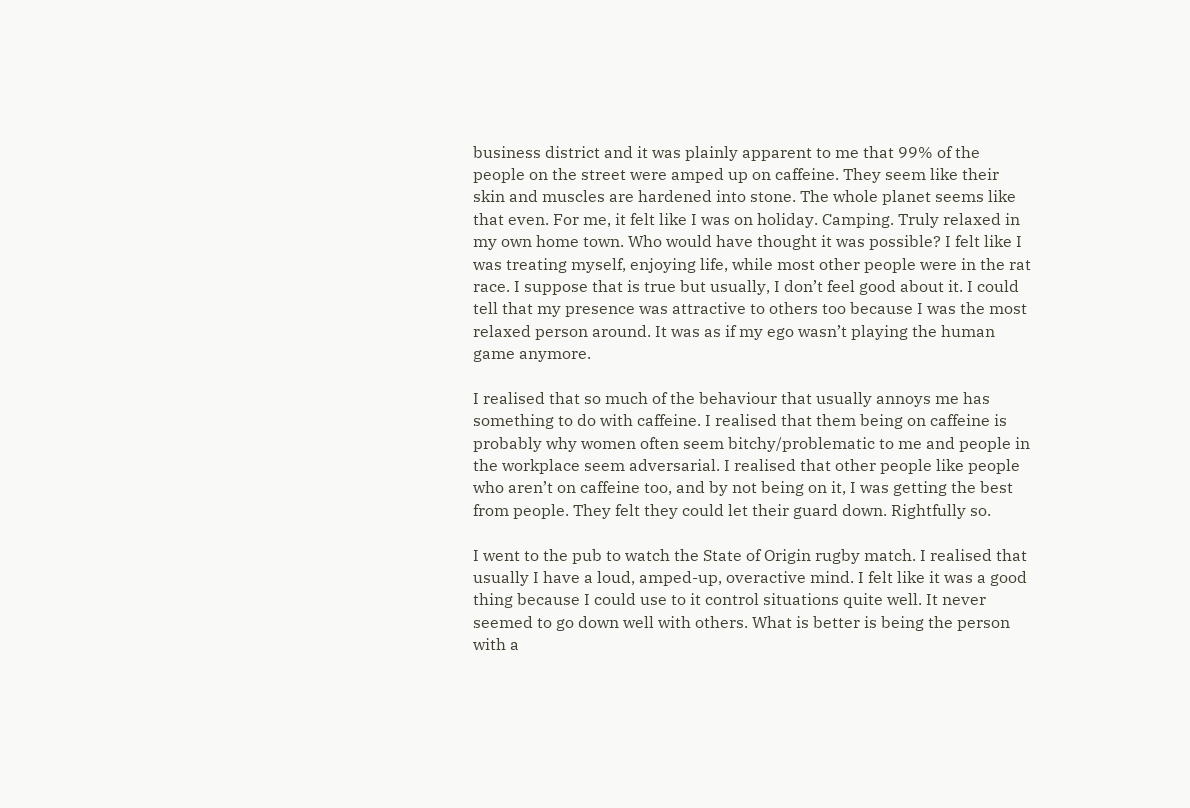business district and it was plainly apparent to me that 99% of the people on the street were amped up on caffeine. They seem like their skin and muscles are hardened into stone. The whole planet seems like that even. For me, it felt like I was on holiday. Camping. Truly relaxed in my own home town. Who would have thought it was possible? I felt like I was treating myself, enjoying life, while most other people were in the rat race. I suppose that is true but usually, I don’t feel good about it. I could tell that my presence was attractive to others too because I was the most relaxed person around. It was as if my ego wasn’t playing the human game anymore.

I realised that so much of the behaviour that usually annoys me has something to do with caffeine. I realised that them being on caffeine is probably why women often seem bitchy/problematic to me and people in the workplace seem adversarial. I realised that other people like people who aren’t on caffeine too, and by not being on it, I was getting the best from people. They felt they could let their guard down. Rightfully so.

I went to the pub to watch the State of Origin rugby match. I realised that usually I have a loud, amped-up, overactive mind. I felt like it was a good thing because I could use to it control situations quite well. It never seemed to go down well with others. What is better is being the person with a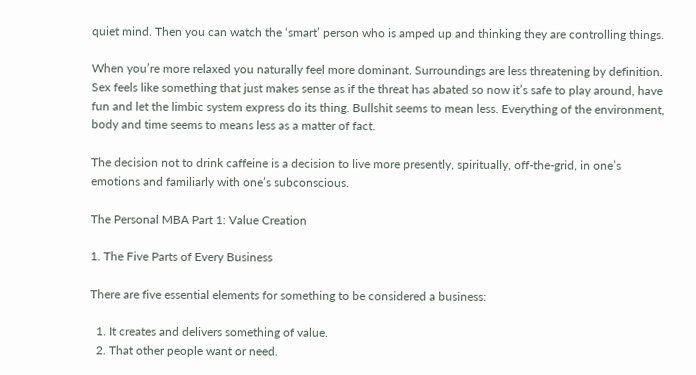quiet mind. Then you can watch the ‘smart’ person who is amped up and thinking they are controlling things.

When you’re more relaxed you naturally feel more dominant. Surroundings are less threatening by definition. Sex feels like something that just makes sense as if the threat has abated so now it’s safe to play around, have fun and let the limbic system express do its thing. Bullshit seems to mean less. Everything of the environment, body and time seems to means less as a matter of fact.

The decision not to drink caffeine is a decision to live more presently, spiritually, off-the-grid, in one’s emotions and familiarly with one’s subconscious.

The Personal MBA Part 1: Value Creation

1. The Five Parts of Every Business

There are five essential elements for something to be considered a business:

  1. It creates and delivers something of value.
  2. That other people want or need.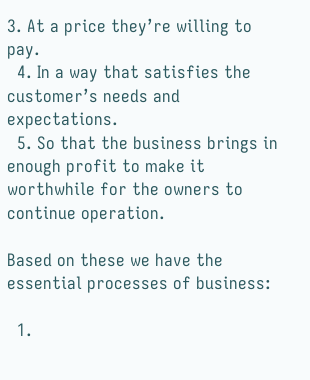3. At a price they’re willing to pay.
  4. In a way that satisfies the customer’s needs and expectations.
  5. So that the business brings in enough profit to make it worthwhile for the owners to continue operation.

Based on these we have the essential processes of business:

  1.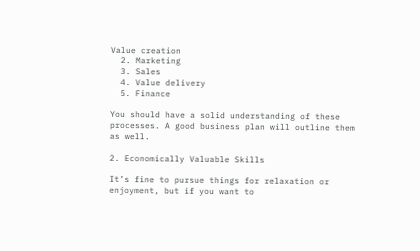Value creation
  2. Marketing
  3. Sales
  4. Value delivery
  5. Finance

You should have a solid understanding of these processes. A good business plan will outline them as well.

2. Economically Valuable Skills

It’s fine to pursue things for relaxation or enjoyment, but if you want to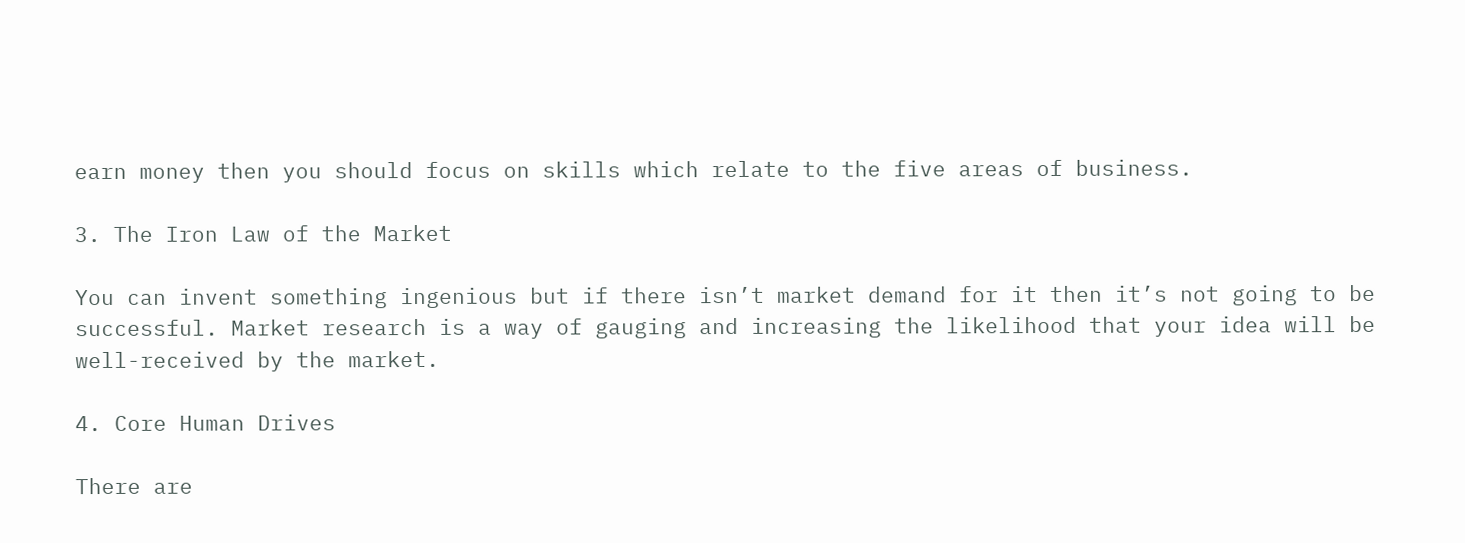earn money then you should focus on skills which relate to the five areas of business.

3. The Iron Law of the Market

You can invent something ingenious but if there isn’t market demand for it then it’s not going to be successful. Market research is a way of gauging and increasing the likelihood that your idea will be well-received by the market.

4. Core Human Drives

There are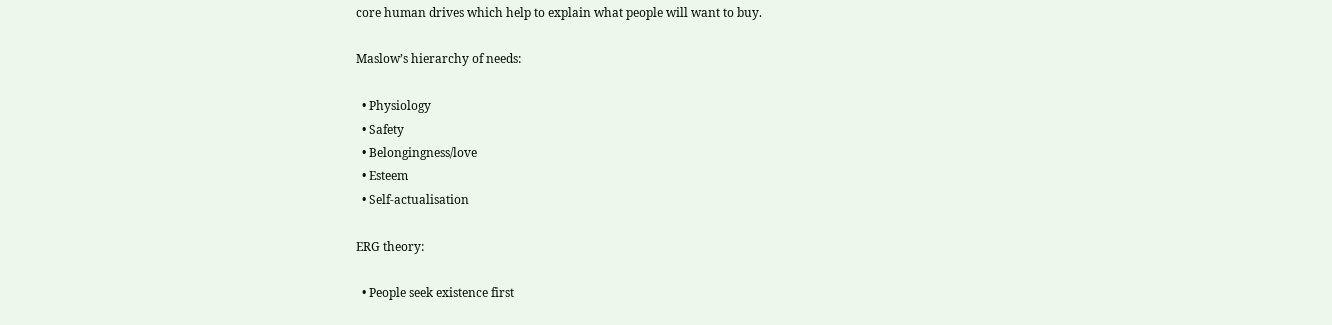core human drives which help to explain what people will want to buy.

Maslow’s hierarchy of needs:

  • Physiology
  • Safety
  • Belongingness/love
  • Esteem
  • Self-actualisation

ERG theory:

  • People seek existence first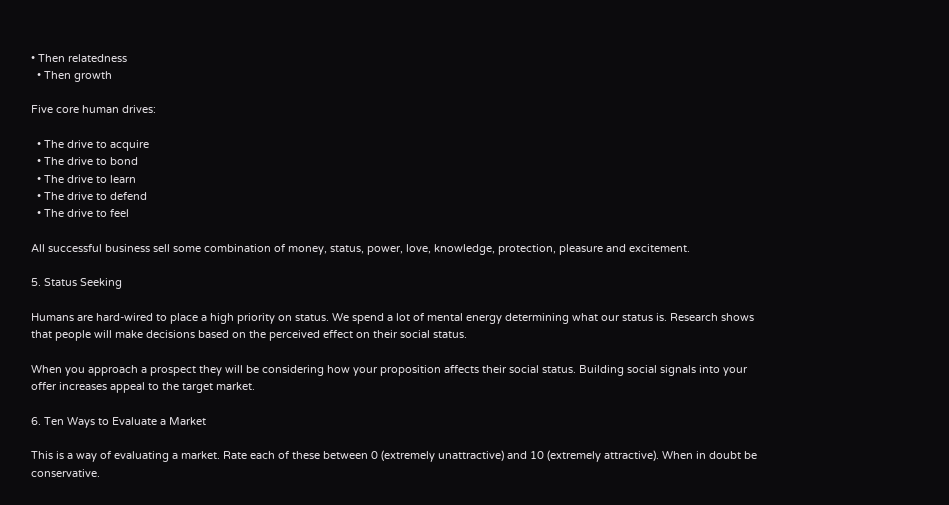• Then relatedness
  • Then growth

Five core human drives:

  • The drive to acquire
  • The drive to bond
  • The drive to learn
  • The drive to defend
  • The drive to feel

All successful business sell some combination of money, status, power, love, knowledge, protection, pleasure and excitement.

5. Status Seeking

Humans are hard-wired to place a high priority on status. We spend a lot of mental energy determining what our status is. Research shows that people will make decisions based on the perceived effect on their social status.

When you approach a prospect they will be considering how your proposition affects their social status. Building social signals into your offer increases appeal to the target market.

6. Ten Ways to Evaluate a Market

This is a way of evaluating a market. Rate each of these between 0 (extremely unattractive) and 10 (extremely attractive). When in doubt be conservative.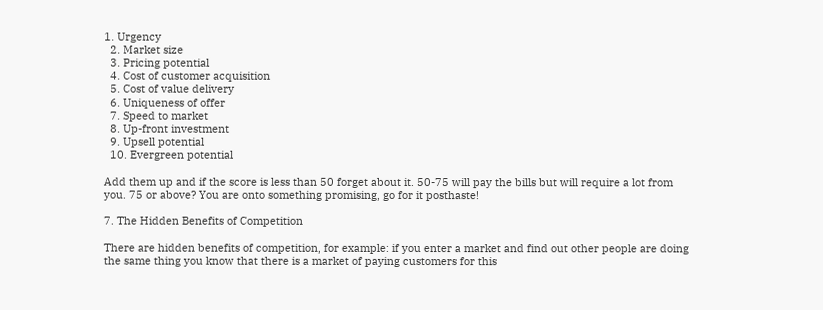1. Urgency
  2. Market size
  3. Pricing potential
  4. Cost of customer acquisition
  5. Cost of value delivery
  6. Uniqueness of offer
  7. Speed to market
  8. Up-front investment
  9. Upsell potential
  10. Evergreen potential

Add them up and if the score is less than 50 forget about it. 50-75 will pay the bills but will require a lot from you. 75 or above? You are onto something promising, go for it posthaste!

7. The Hidden Benefits of Competition

There are hidden benefits of competition, for example: if you enter a market and find out other people are doing the same thing you know that there is a market of paying customers for this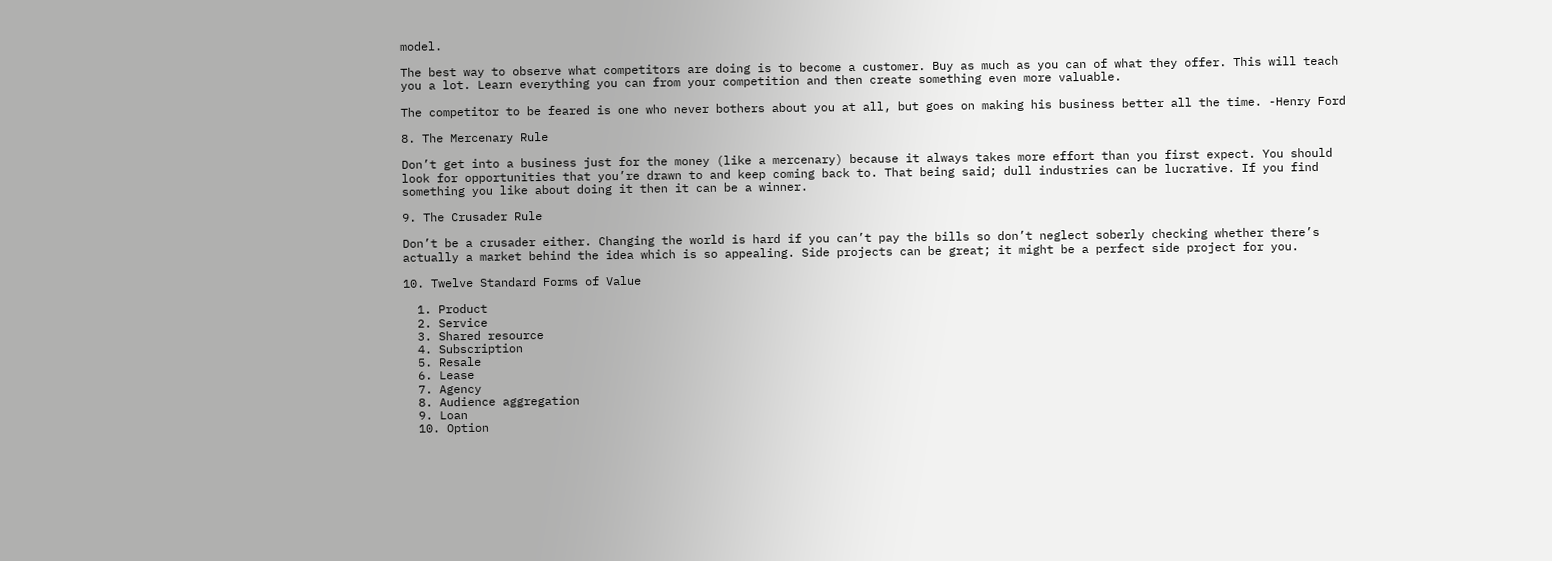model.

The best way to observe what competitors are doing is to become a customer. Buy as much as you can of what they offer. This will teach you a lot. Learn everything you can from your competition and then create something even more valuable.

The competitor to be feared is one who never bothers about you at all, but goes on making his business better all the time. -Henry Ford

8. The Mercenary Rule

Don’t get into a business just for the money (like a mercenary) because it always takes more effort than you first expect. You should look for opportunities that you’re drawn to and keep coming back to. That being said; dull industries can be lucrative. If you find something you like about doing it then it can be a winner.

9. The Crusader Rule

Don’t be a crusader either. Changing the world is hard if you can’t pay the bills so don’t neglect soberly checking whether there’s actually a market behind the idea which is so appealing. Side projects can be great; it might be a perfect side project for you.

10. Twelve Standard Forms of Value

  1. Product
  2. Service
  3. Shared resource
  4. Subscription
  5. Resale
  6. Lease
  7. Agency
  8. Audience aggregation
  9. Loan
  10. Option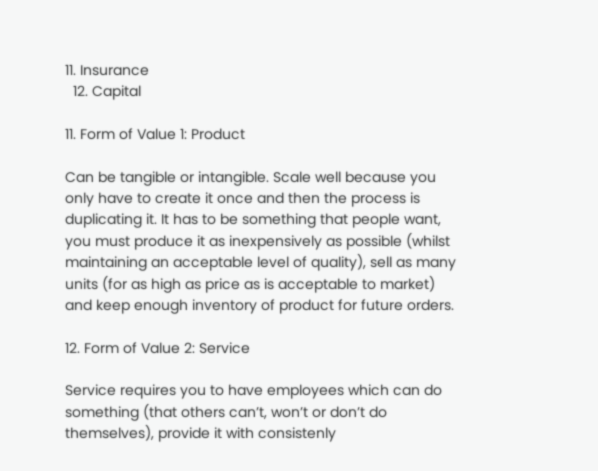11. Insurance
  12. Capital

11. Form of Value 1: Product

Can be tangible or intangible. Scale well because you only have to create it once and then the process is duplicating it. It has to be something that people want, you must produce it as inexpensively as possible (whilst maintaining an acceptable level of quality), sell as many units (for as high as price as is acceptable to market) and keep enough inventory of product for future orders.

12. Form of Value 2: Service

Service requires you to have employees which can do something (that others can’t, won’t or don’t do themselves), provide it with consistenly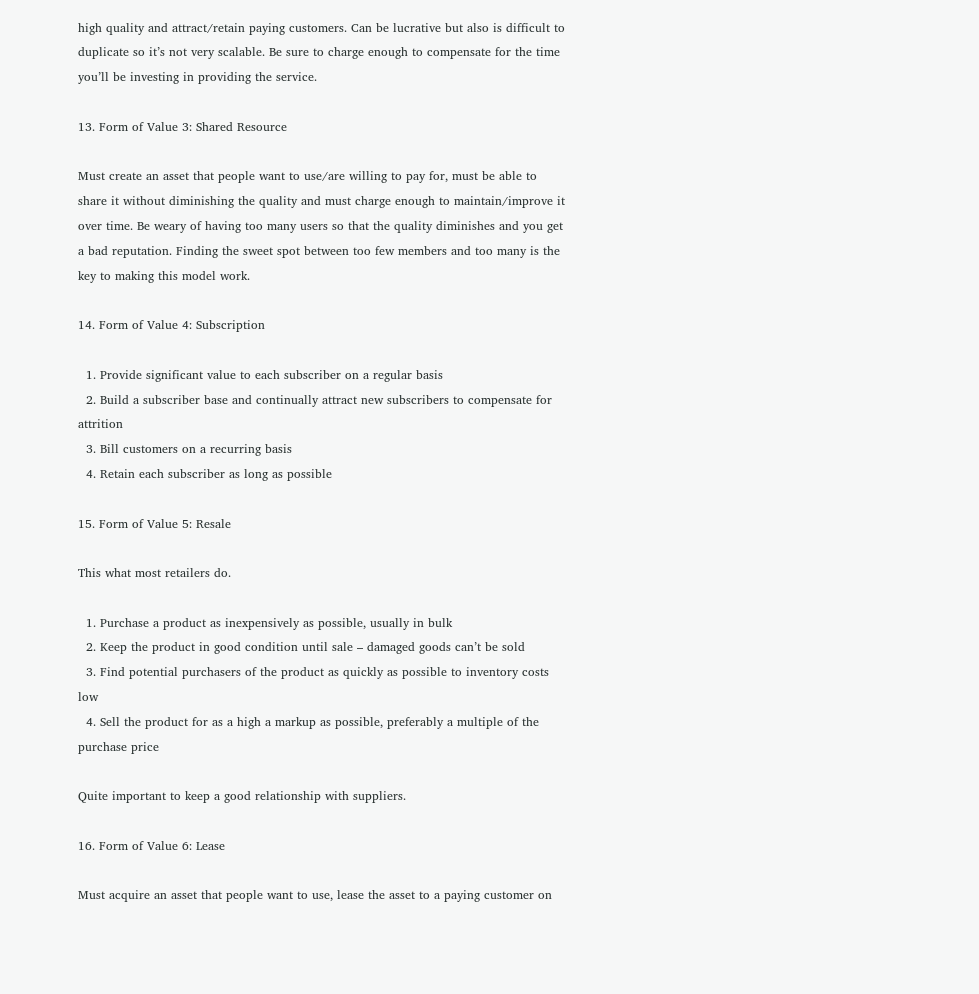high quality and attract/retain paying customers. Can be lucrative but also is difficult to duplicate so it’s not very scalable. Be sure to charge enough to compensate for the time you’ll be investing in providing the service.

13. Form of Value 3: Shared Resource

Must create an asset that people want to use/are willing to pay for, must be able to share it without diminishing the quality and must charge enough to maintain/improve it over time. Be weary of having too many users so that the quality diminishes and you get a bad reputation. Finding the sweet spot between too few members and too many is the key to making this model work.

14. Form of Value 4: Subscription

  1. Provide significant value to each subscriber on a regular basis
  2. Build a subscriber base and continually attract new subscribers to compensate for attrition
  3. Bill customers on a recurring basis
  4. Retain each subscriber as long as possible

15. Form of Value 5: Resale

This what most retailers do.

  1. Purchase a product as inexpensively as possible, usually in bulk
  2. Keep the product in good condition until sale – damaged goods can’t be sold
  3. Find potential purchasers of the product as quickly as possible to inventory costs low
  4. Sell the product for as a high a markup as possible, preferably a multiple of the purchase price

Quite important to keep a good relationship with suppliers.

16. Form of Value 6: Lease

Must acquire an asset that people want to use, lease the asset to a paying customer on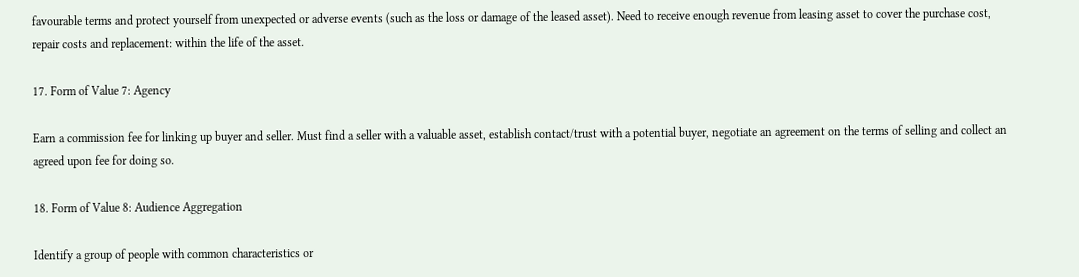favourable terms and protect yourself from unexpected or adverse events (such as the loss or damage of the leased asset). Need to receive enough revenue from leasing asset to cover the purchase cost, repair costs and replacement: within the life of the asset.

17. Form of Value 7: Agency

Earn a commission fee for linking up buyer and seller. Must find a seller with a valuable asset, establish contact/trust with a potential buyer, negotiate an agreement on the terms of selling and collect an agreed upon fee for doing so.

18. Form of Value 8: Audience Aggregation

Identify a group of people with common characteristics or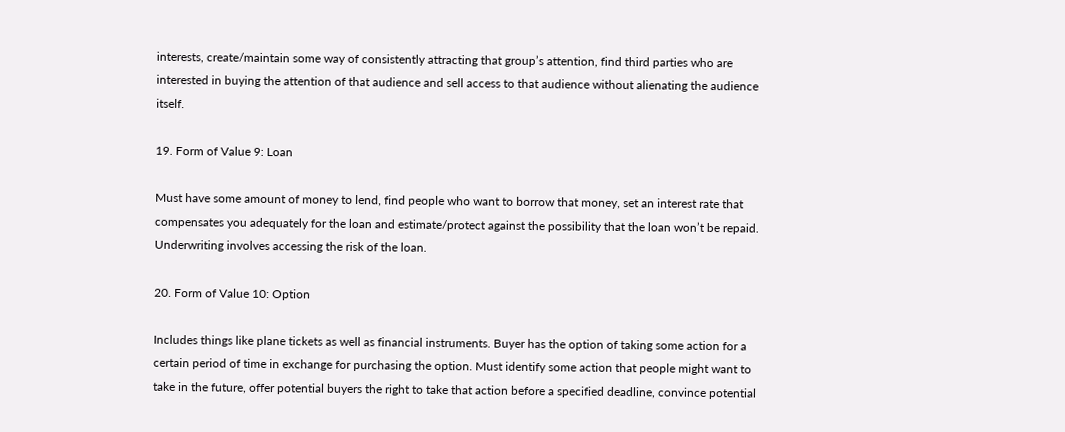interests, create/maintain some way of consistently attracting that group’s attention, find third parties who are interested in buying the attention of that audience and sell access to that audience without alienating the audience itself.

19. Form of Value 9: Loan

Must have some amount of money to lend, find people who want to borrow that money, set an interest rate that compensates you adequately for the loan and estimate/protect against the possibility that the loan won’t be repaid. Underwriting involves accessing the risk of the loan.

20. Form of Value 10: Option

Includes things like plane tickets as well as financial instruments. Buyer has the option of taking some action for a certain period of time in exchange for purchasing the option. Must identify some action that people might want to take in the future, offer potential buyers the right to take that action before a specified deadline, convince potential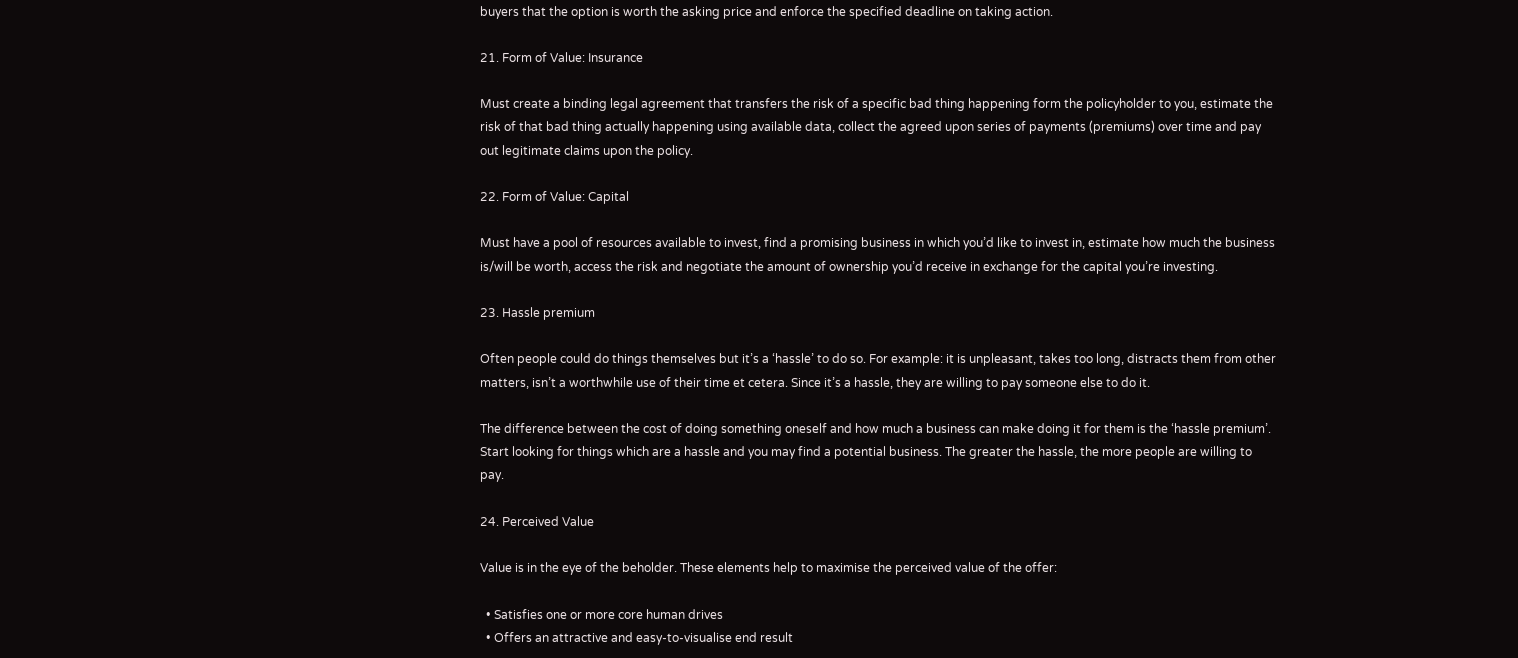buyers that the option is worth the asking price and enforce the specified deadline on taking action.

21. Form of Value: Insurance

Must create a binding legal agreement that transfers the risk of a specific bad thing happening form the policyholder to you, estimate the risk of that bad thing actually happening using available data, collect the agreed upon series of payments (premiums) over time and pay out legitimate claims upon the policy.

22. Form of Value: Capital

Must have a pool of resources available to invest, find a promising business in which you’d like to invest in, estimate how much the business is/will be worth, access the risk and negotiate the amount of ownership you’d receive in exchange for the capital you’re investing.

23. Hassle premium

Often people could do things themselves but it’s a ‘hassle’ to do so. For example: it is unpleasant, takes too long, distracts them from other matters, isn’t a worthwhile use of their time et cetera. Since it’s a hassle, they are willing to pay someone else to do it.

The difference between the cost of doing something oneself and how much a business can make doing it for them is the ‘hassle premium’. Start looking for things which are a hassle and you may find a potential business. The greater the hassle, the more people are willing to pay.

24. Perceived Value

Value is in the eye of the beholder. These elements help to maximise the perceived value of the offer:

  • Satisfies one or more core human drives
  • Offers an attractive and easy-to-visualise end result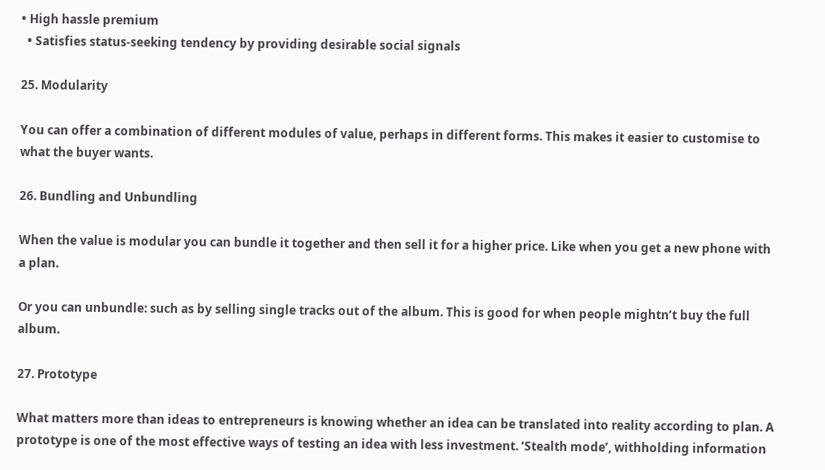• High hassle premium
  • Satisfies status-seeking tendency by providing desirable social signals

25. Modularity

You can offer a combination of different modules of value, perhaps in different forms. This makes it easier to customise to what the buyer wants.

26. Bundling and Unbundling

When the value is modular you can bundle it together and then sell it for a higher price. Like when you get a new phone with a plan.

Or you can unbundle: such as by selling single tracks out of the album. This is good for when people mightn’t buy the full album.

27. Prototype

What matters more than ideas to entrepreneurs is knowing whether an idea can be translated into reality according to plan. A prototype is one of the most effective ways of testing an idea with less investment. ‘Stealth mode’, withholding information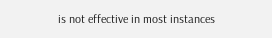is not effective in most instances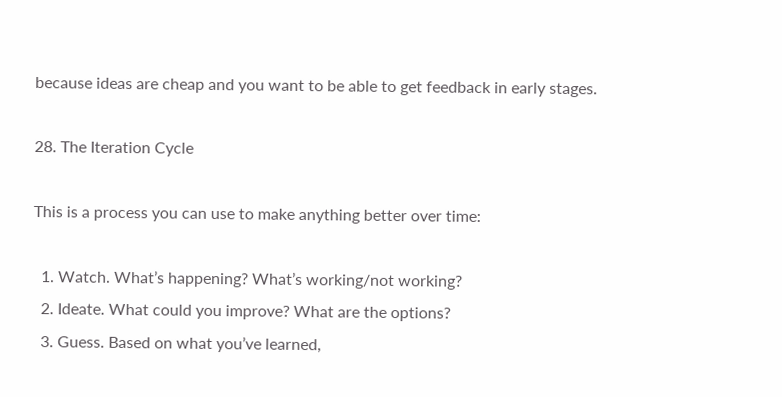because ideas are cheap and you want to be able to get feedback in early stages.

28. The Iteration Cycle

This is a process you can use to make anything better over time:

  1. Watch. What’s happening? What’s working/not working?
  2. Ideate. What could you improve? What are the options?
  3. Guess. Based on what you’ve learned,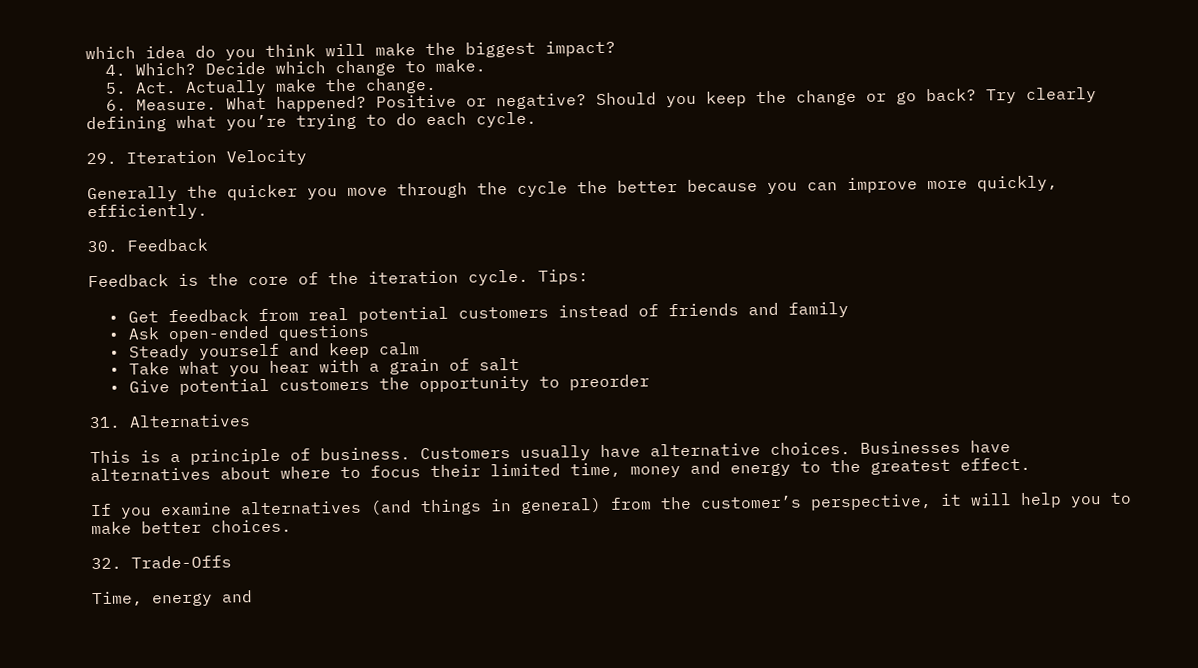which idea do you think will make the biggest impact?
  4. Which? Decide which change to make.
  5. Act. Actually make the change.
  6. Measure. What happened? Positive or negative? Should you keep the change or go back? Try clearly defining what you’re trying to do each cycle.

29. Iteration Velocity

Generally the quicker you move through the cycle the better because you can improve more quickly, efficiently.

30. Feedback

Feedback is the core of the iteration cycle. Tips:

  • Get feedback from real potential customers instead of friends and family
  • Ask open-ended questions
  • Steady yourself and keep calm
  • Take what you hear with a grain of salt
  • Give potential customers the opportunity to preorder

31. Alternatives

This is a principle of business. Customers usually have alternative choices. Businesses have alternatives about where to focus their limited time, money and energy to the greatest effect.

If you examine alternatives (and things in general) from the customer’s perspective, it will help you to make better choices.

32. Trade-Offs

Time, energy and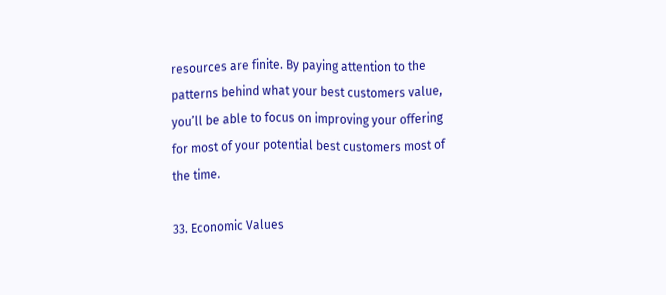resources are finite. By paying attention to the patterns behind what your best customers value, you’ll be able to focus on improving your offering for most of your potential best customers most of the time.

33. Economic Values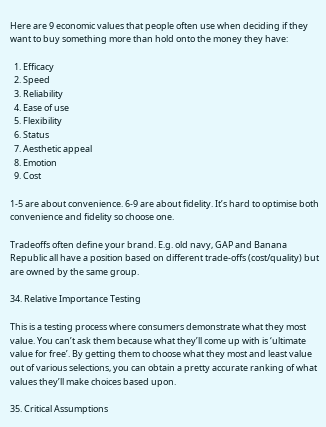Here are 9 economic values that people often use when deciding if they want to buy something more than hold onto the money they have:

  1. Efficacy
  2. Speed
  3. Reliability
  4. Ease of use
  5. Flexibility
  6. Status
  7. Aesthetic appeal
  8. Emotion
  9. Cost

1-5 are about convenience. 6-9 are about fidelity. It’s hard to optimise both convenience and fidelity so choose one.

Tradeoffs often define your brand. E.g. old navy, GAP and Banana Republic all have a position based on different trade-offs (cost/quality) but are owned by the same group.

34. Relative Importance Testing

This is a testing process where consumers demonstrate what they most value. You can’t ask them because what they’ll come up with is ‘ultimate value for free’. By getting them to choose what they most and least value out of various selections, you can obtain a pretty accurate ranking of what values they’ll make choices based upon.

35. Critical Assumptions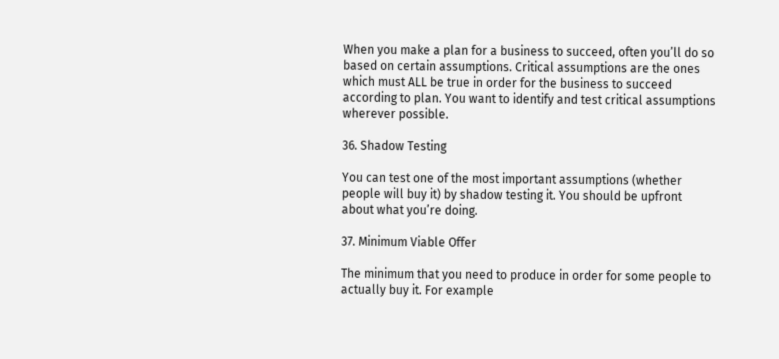When you make a plan for a business to succeed, often you’ll do so based on certain assumptions. Critical assumptions are the ones which must ALL be true in order for the business to succeed according to plan. You want to identify and test critical assumptions wherever possible.

36. Shadow Testing

You can test one of the most important assumptions (whether people will buy it) by shadow testing it. You should be upfront about what you’re doing.

37. Minimum Viable Offer

The minimum that you need to produce in order for some people to actually buy it. For example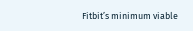Fitbit’s minimum viable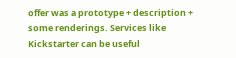offer was a prototype + description + some renderings. Services like Kickstarter can be useful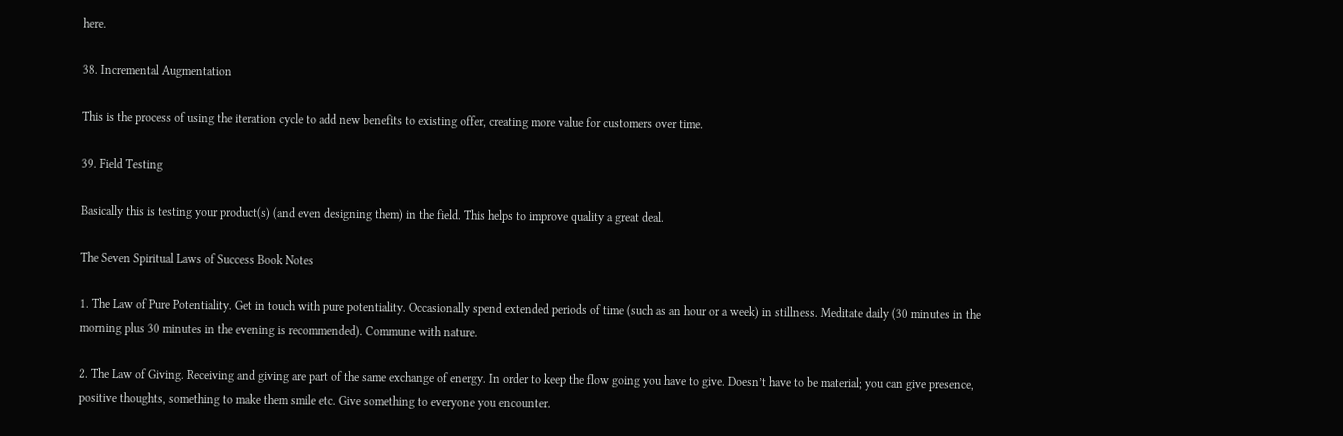here.

38. Incremental Augmentation

This is the process of using the iteration cycle to add new benefits to existing offer, creating more value for customers over time.

39. Field Testing

Basically this is testing your product(s) (and even designing them) in the field. This helps to improve quality a great deal.

The Seven Spiritual Laws of Success Book Notes

1. The Law of Pure Potentiality. Get in touch with pure potentiality. Occasionally spend extended periods of time (such as an hour or a week) in stillness. Meditate daily (30 minutes in the morning plus 30 minutes in the evening is recommended). Commune with nature.

2. The Law of Giving. Receiving and giving are part of the same exchange of energy. In order to keep the flow going you have to give. Doesn’t have to be material; you can give presence, positive thoughts, something to make them smile etc. Give something to everyone you encounter.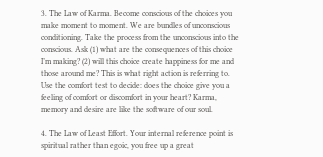3. The Law of Karma. Become conscious of the choices you make moment to moment. We are bundles of unconscious conditioning. Take the process from the unconscious into the conscious. Ask (1) what are the consequences of this choice I’m making? (2) will this choice create happiness for me and those around me? This is what right action is referring to. Use the comfort test to decide: does the choice give you a feeling of comfort or discomfort in your heart? Karma, memory and desire are like the software of our soul.

4. The Law of Least Effort. Your internal reference point is spiritual rather than egoic, you free up a great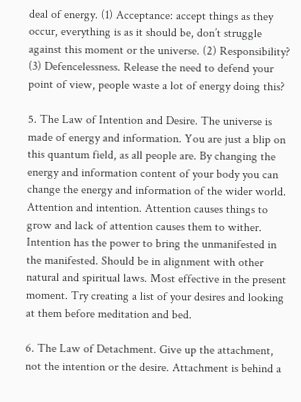deal of energy. (1) Acceptance: accept things as they occur, everything is as it should be, don’t struggle against this moment or the universe. (2) Responsibility? (3) Defencelessness. Release the need to defend your point of view, people waste a lot of energy doing this?

5. The Law of Intention and Desire. The universe is made of energy and information. You are just a blip on this quantum field, as all people are. By changing the energy and information content of your body you can change the energy and information of the wider world. Attention and intention. Attention causes things to grow and lack of attention causes them to wither. Intention has the power to bring the unmanifested in the manifested. Should be in alignment with other natural and spiritual laws. Most effective in the present moment. Try creating a list of your desires and looking at them before meditation and bed.

6. The Law of Detachment. Give up the attachment, not the intention or the desire. Attachment is behind a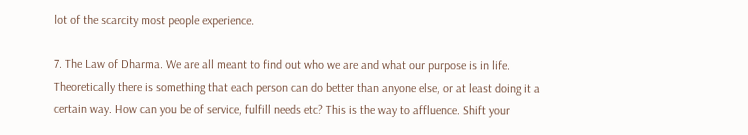lot of the scarcity most people experience.

7. The Law of Dharma. We are all meant to find out who we are and what our purpose is in life. Theoretically there is something that each person can do better than anyone else, or at least doing it a certain way. How can you be of service, fulfill needs etc? This is the way to affluence. Shift your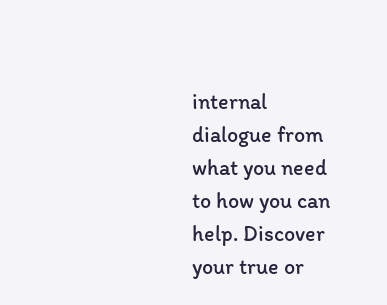internal dialogue from what you need to how you can help. Discover your true or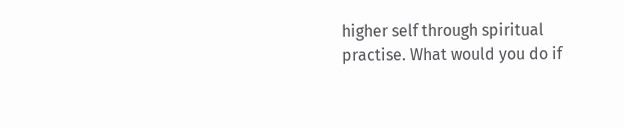higher self through spiritual practise. What would you do if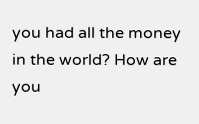you had all the money in the world? How are you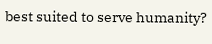best suited to serve humanity?